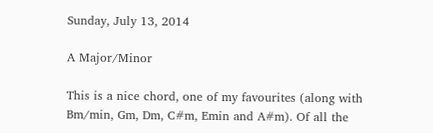Sunday, July 13, 2014

A Major/Minor

This is a nice chord, one of my favourites (along with Bm/min, Gm, Dm, C#m, Emin and A#m). Of all the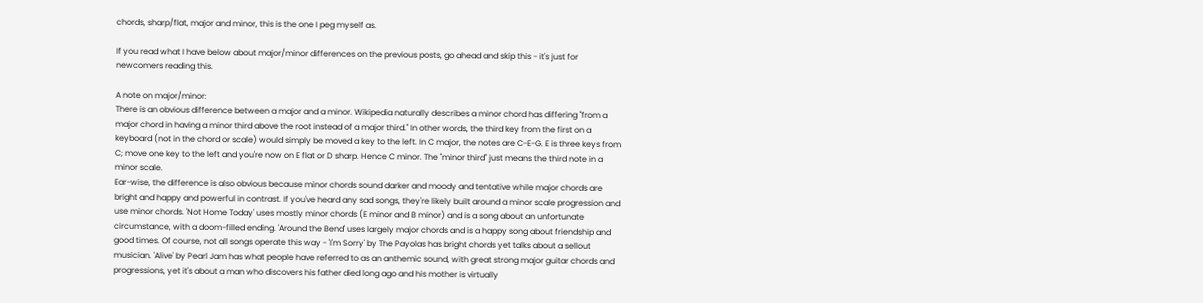chords, sharp/flat, major and minor, this is the one I peg myself as.

If you read what I have below about major/minor differences on the previous posts, go ahead and skip this - it's just for newcomers reading this.

A note on major/minor:
There is an obvious difference between a major and a minor. Wikipedia naturally describes a minor chord has differing "from a major chord in having a minor third above the root instead of a major third." In other words, the third key from the first on a keyboard (not in the chord or scale) would simply be moved a key to the left. In C major, the notes are C-E-G. E is three keys from C; move one key to the left and you're now on E flat or D sharp. Hence C minor. The "minor third" just means the third note in a minor scale.
Ear-wise, the difference is also obvious because minor chords sound darker and moody and tentative while major chords are bright and happy and powerful in contrast. If you've heard any sad songs, they're likely built around a minor scale progression and use minor chords. 'Not Home Today' uses mostly minor chords (E minor and B minor) and is a song about an unfortunate circumstance, with a doom-filled ending. 'Around the Bend' uses largely major chords and is a happy song about friendship and good times. Of course, not all songs operate this way - 'I'm Sorry' by The Payolas has bright chords yet talks about a sellout musician. 'Alive' by Pearl Jam has what people have referred to as an anthemic sound, with great strong major guitar chords and progressions, yet it's about a man who discovers his father died long ago and his mother is virtually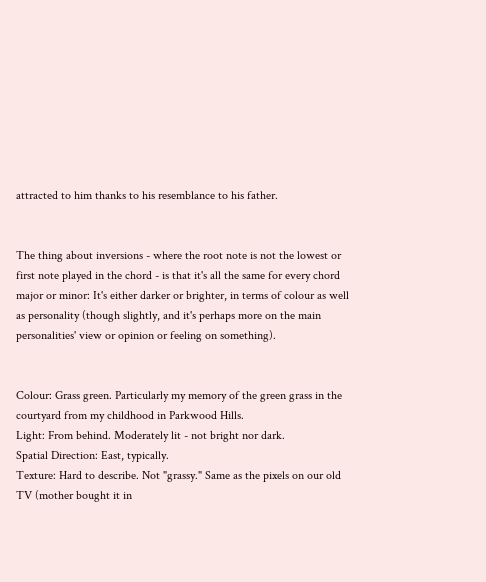attracted to him thanks to his resemblance to his father.


The thing about inversions - where the root note is not the lowest or first note played in the chord - is that it's all the same for every chord major or minor: It's either darker or brighter, in terms of colour as well as personality (though slightly, and it's perhaps more on the main personalities' view or opinion or feeling on something).


Colour: Grass green. Particularly my memory of the green grass in the courtyard from my childhood in Parkwood Hills.
Light: From behind. Moderately lit - not bright nor dark.
Spatial Direction: East, typically.
Texture: Hard to describe. Not "grassy." Same as the pixels on our old TV (mother bought it in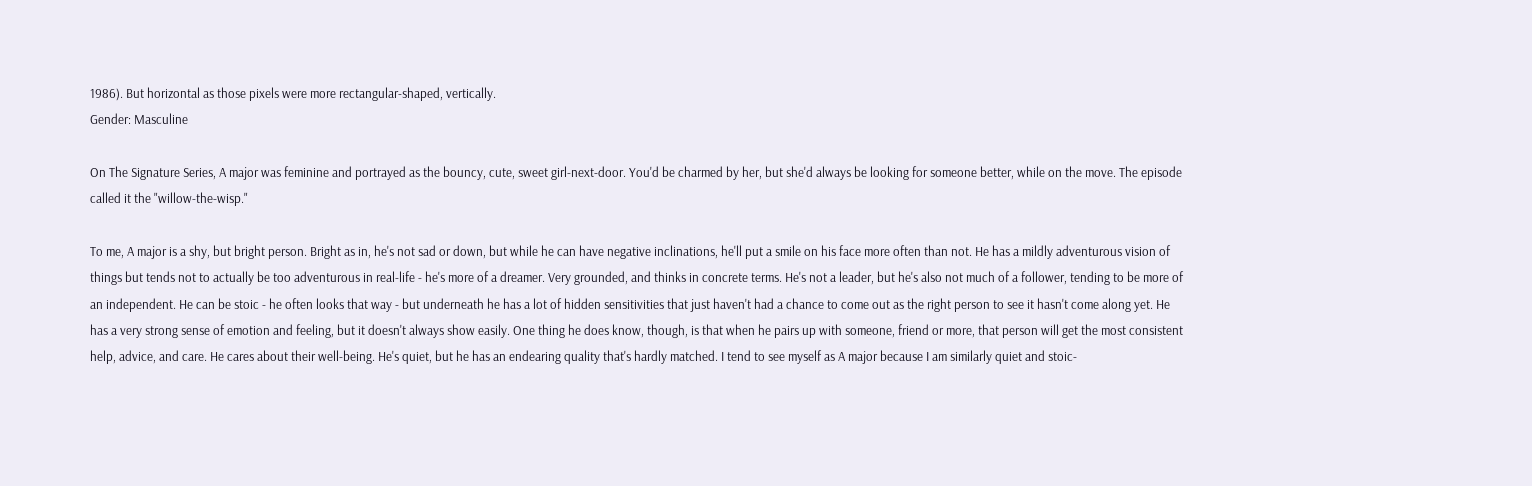1986). But horizontal as those pixels were more rectangular-shaped, vertically.
Gender: Masculine

On The Signature Series, A major was feminine and portrayed as the bouncy, cute, sweet girl-next-door. You'd be charmed by her, but she'd always be looking for someone better, while on the move. The episode called it the "willow-the-wisp."

To me, A major is a shy, but bright person. Bright as in, he's not sad or down, but while he can have negative inclinations, he'll put a smile on his face more often than not. He has a mildly adventurous vision of things but tends not to actually be too adventurous in real-life - he's more of a dreamer. Very grounded, and thinks in concrete terms. He's not a leader, but he's also not much of a follower, tending to be more of an independent. He can be stoic - he often looks that way - but underneath he has a lot of hidden sensitivities that just haven't had a chance to come out as the right person to see it hasn't come along yet. He has a very strong sense of emotion and feeling, but it doesn't always show easily. One thing he does know, though, is that when he pairs up with someone, friend or more, that person will get the most consistent help, advice, and care. He cares about their well-being. He's quiet, but he has an endearing quality that's hardly matched. I tend to see myself as A major because I am similarly quiet and stoic-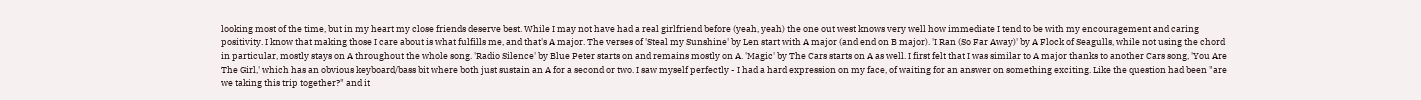looking most of the time, but in my heart my close friends deserve best. While I may not have had a real girlfriend before (yeah, yeah) the one out west knows very well how immediate I tend to be with my encouragement and caring positivity. I know that making those I care about is what fulfills me, and that's A major. The verses of 'Steal my Sunshine' by Len start with A major (and end on B major). 'I Ran (So Far Away)' by A Flock of Seagulls, while not using the chord in particular, mostly stays on A throughout the whole song. 'Radio Silence' by Blue Peter starts on and remains mostly on A. 'Magic' by The Cars starts on A as well. I first felt that I was similar to A major thanks to another Cars song, 'You Are The Girl,' which has an obvious keyboard/bass bit where both just sustain an A for a second or two. I saw myself perfectly - I had a hard expression on my face, of waiting for an answer on something exciting. Like the question had been "are we taking this trip together?" and it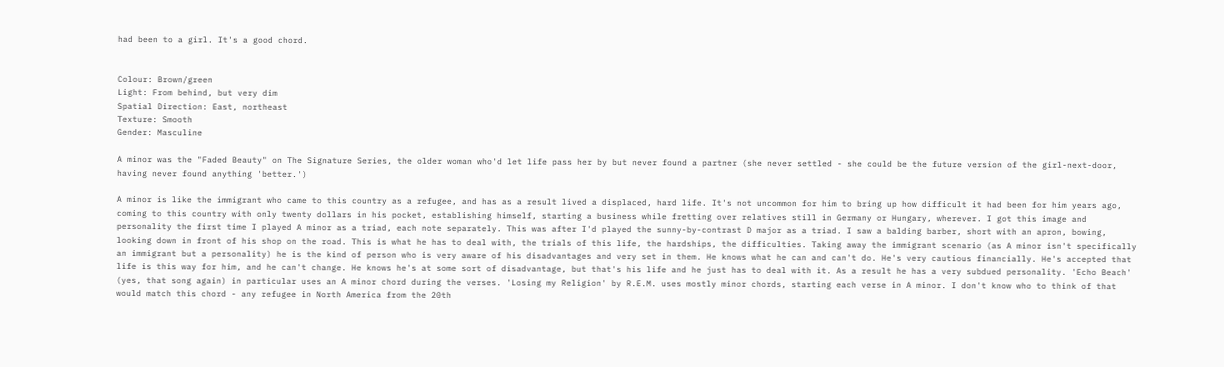had been to a girl. It's a good chord.


Colour: Brown/green
Light: From behind, but very dim
Spatial Direction: East, northeast
Texture: Smooth
Gender: Masculine

A minor was the "Faded Beauty" on The Signature Series, the older woman who'd let life pass her by but never found a partner (she never settled - she could be the future version of the girl-next-door, having never found anything 'better.')

A minor is like the immigrant who came to this country as a refugee, and has as a result lived a displaced, hard life. It's not uncommon for him to bring up how difficult it had been for him years ago, coming to this country with only twenty dollars in his pocket, establishing himself, starting a business while fretting over relatives still in Germany or Hungary, wherever. I got this image and personality the first time I played A minor as a triad, each note separately. This was after I'd played the sunny-by-contrast D major as a triad. I saw a balding barber, short with an apron, bowing, looking down in front of his shop on the road. This is what he has to deal with, the trials of this life, the hardships, the difficulties. Taking away the immigrant scenario (as A minor isn't specifically an immigrant but a personality) he is the kind of person who is very aware of his disadvantages and very set in them. He knows what he can and can't do. He's very cautious financially. He's accepted that life is this way for him, and he can't change. He knows he's at some sort of disadvantage, but that's his life and he just has to deal with it. As a result he has a very subdued personality. 'Echo Beach' (yes, that song again) in particular uses an A minor chord during the verses. 'Losing my Religion' by R.E.M. uses mostly minor chords, starting each verse in A minor. I don't know who to think of that would match this chord - any refugee in North America from the 20th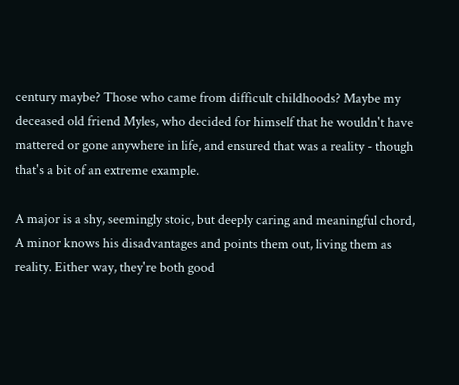century maybe? Those who came from difficult childhoods? Maybe my deceased old friend Myles, who decided for himself that he wouldn't have mattered or gone anywhere in life, and ensured that was a reality - though that's a bit of an extreme example.

A major is a shy, seemingly stoic, but deeply caring and meaningful chord, A minor knows his disadvantages and points them out, living them as reality. Either way, they're both good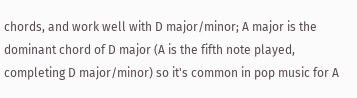chords, and work well with D major/minor; A major is the dominant chord of D major (A is the fifth note played, completing D major/minor) so it's common in pop music for A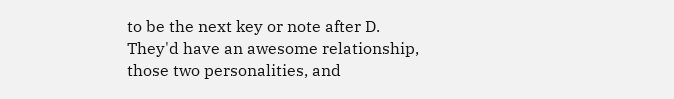to be the next key or note after D. They'd have an awesome relationship, those two personalities, and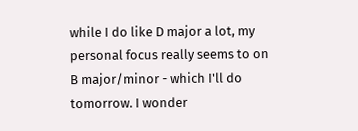while I do like D major a lot, my personal focus really seems to on B major/minor - which I'll do tomorrow. I wonder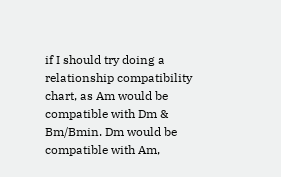if I should try doing a relationship compatibility chart, as Am would be compatible with Dm & Bm/Bmin. Dm would be compatible with Am,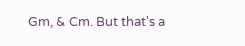Gm, & Cm. But that's a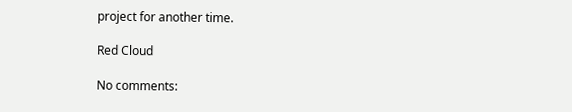project for another time.

Red Cloud

No comments: